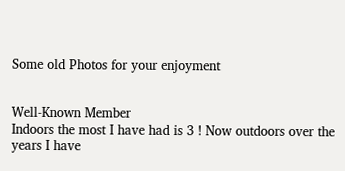Some old Photos for your enjoyment


Well-Known Member
Indoors the most I have had is 3 ! Now outdoors over the years I have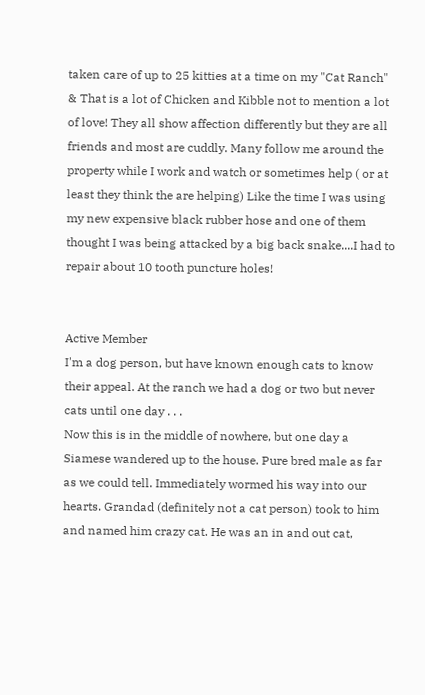taken care of up to 25 kitties at a time on my "Cat Ranch" & That is a lot of Chicken and Kibble not to mention a lot of love! They all show affection differently but they are all friends and most are cuddly. Many follow me around the property while I work and watch or sometimes help ( or at least they think the are helping) Like the time I was using my new expensive black rubber hose and one of them thought I was being attacked by a big back snake....I had to repair about 10 tooth puncture holes!


Active Member
I'm a dog person, but have known enough cats to know their appeal. At the ranch we had a dog or two but never cats until one day . . .
Now this is in the middle of nowhere, but one day a Siamese wandered up to the house. Pure bred male as far as we could tell. Immediately wormed his way into our hearts. Grandad (definitely not a cat person) took to him and named him crazy cat. He was an in and out cat,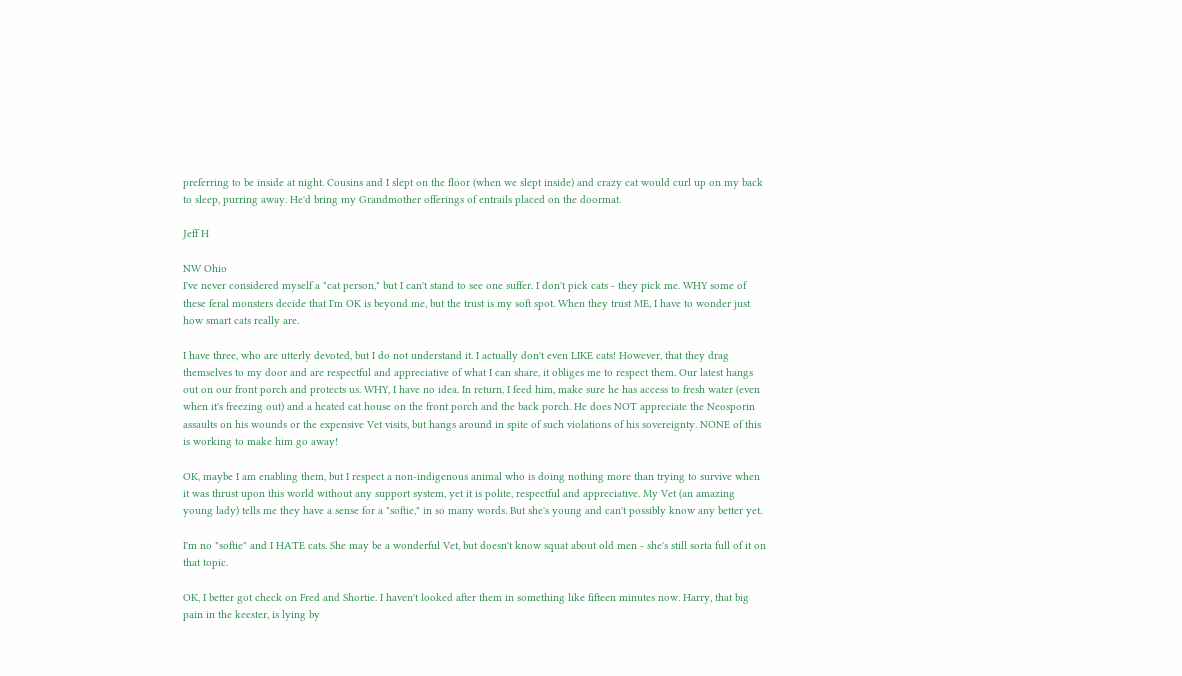preferring to be inside at night. Cousins and I slept on the floor (when we slept inside) and crazy cat would curl up on my back to sleep, purring away. He'd bring my Grandmother offerings of entrails placed on the doormat.

Jeff H

NW Ohio
I've never considered myself a "cat person," but I can't stand to see one suffer. I don't pick cats - they pick me. WHY some of these feral monsters decide that I'm OK is beyond me, but the trust is my soft spot. When they trust ME, I have to wonder just how smart cats really are.

I have three, who are utterly devoted, but I do not understand it. I actually don't even LIKE cats! However, that they drag themselves to my door and are respectful and appreciative of what I can share, it obliges me to respect them. Our latest hangs out on our front porch and protects us. WHY, I have no idea. In return, I feed him, make sure he has access to fresh water (even when it's freezing out) and a heated cat house on the front porch and the back porch. He does NOT appreciate the Neosporin assaults on his wounds or the expensive Vet visits, but hangs around in spite of such violations of his sovereignty. NONE of this is working to make him go away!

OK, maybe I am enabling them, but I respect a non-indigenous animal who is doing nothing more than trying to survive when it was thrust upon this world without any support system, yet it is polite, respectful and appreciative. My Vet (an amazing young lady) tells me they have a sense for a "softie," in so many words. But she's young and can't possibly know any better yet.

I'm no "softie" and I HATE cats. She may be a wonderful Vet, but doesn't know squat about old men - she's still sorta full of it on that topic.

OK, I better got check on Fred and Shortie. I haven't looked after them in something like fifteen minutes now. Harry, that big pain in the keester, is lying by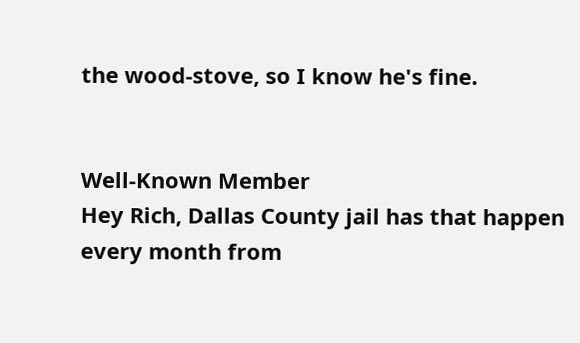the wood-stove, so I know he's fine.


Well-Known Member
Hey Rich, Dallas County jail has that happen every month from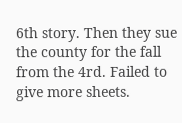6th story. Then they sue the county for the fall from the 4rd. Failed to give more sheets.